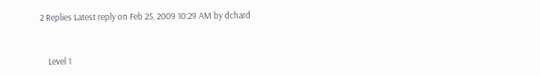2 Replies Latest reply on Feb 25, 2009 10:29 AM by dchard


    Level 1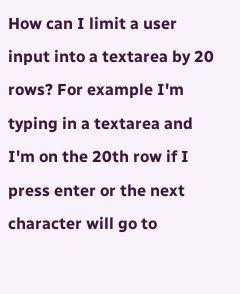How can I limit a user input into a textarea by 20 rows? For example I'm typing in a textarea and I'm on the 20th row if I press enter or the next character will go to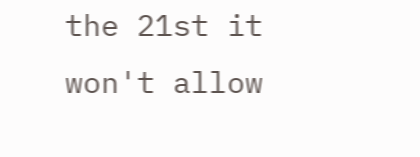the 21st it won't allow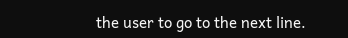the user to go to the next line.